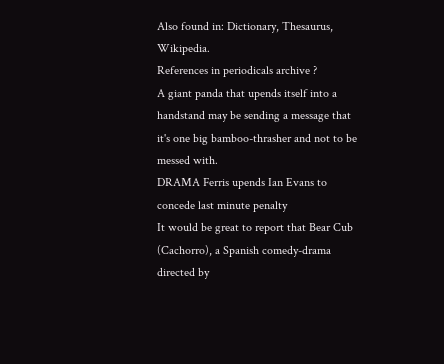Also found in: Dictionary, Thesaurus, Wikipedia.
References in periodicals archive ?
A giant panda that upends itself into a handstand may be sending a message that it's one big bamboo-thrasher and not to be messed with.
DRAMA Ferris upends Ian Evans to concede last minute penalty
It would be great to report that Bear Cub (Cachorro), a Spanish comedy-drama directed by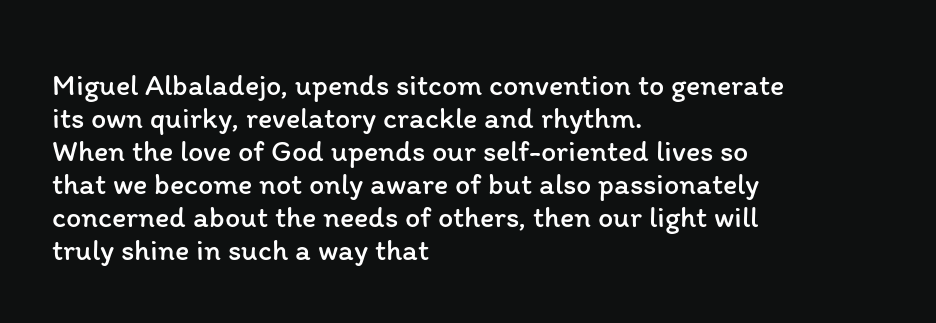Miguel Albaladejo, upends sitcom convention to generate its own quirky, revelatory crackle and rhythm.
When the love of God upends our self-oriented lives so that we become not only aware of but also passionately concerned about the needs of others, then our light will truly shine in such a way that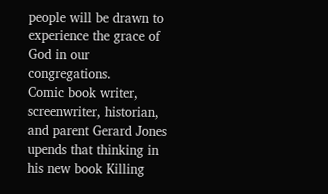people will be drawn to experience the grace of God in our congregations.
Comic book writer, screenwriter, historian, and parent Gerard Jones upends that thinking in his new book Killing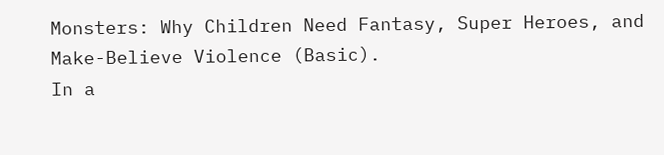Monsters: Why Children Need Fantasy, Super Heroes, and Make-Believe Violence (Basic).
In a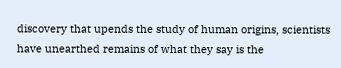discovery that upends the study of human origins, scientists have unearthed remains of what they say is the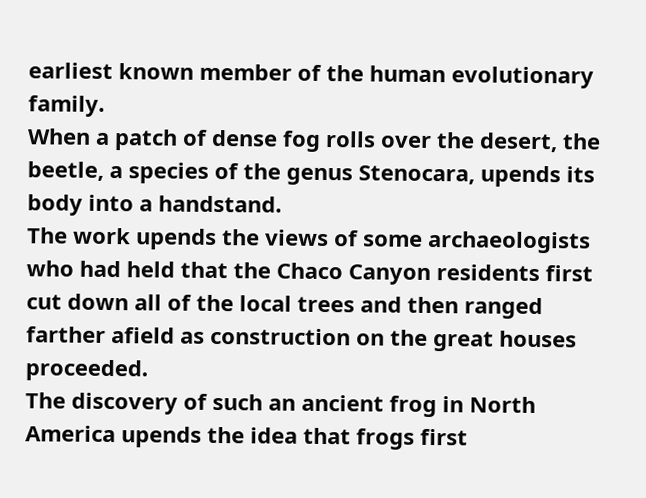earliest known member of the human evolutionary family.
When a patch of dense fog rolls over the desert, the beetle, a species of the genus Stenocara, upends its body into a handstand.
The work upends the views of some archaeologists who had held that the Chaco Canyon residents first cut down all of the local trees and then ranged farther afield as construction on the great houses proceeded.
The discovery of such an ancient frog in North America upends the idea that frogs first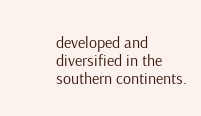developed and diversified in the southern continents.